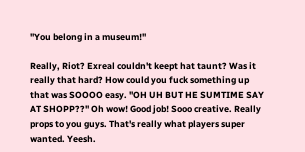"You belong in a museum!"

Really, Riot? Exreal couldn't keept hat taunt? Was it really that hard? How could you fuck something up that was SOOOO easy. "OH UH BUT HE SUMTIME SAY AT SHOPP??" Oh wow! Good job! Sooo creative. Really props to you guys. That's really what players super wanted. Yeesh.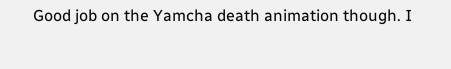Good job on the Yamcha death animation though. I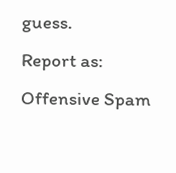guess.
Report as:
Offensive Spam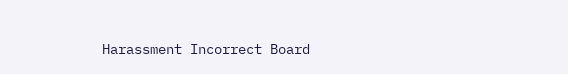Harassment Incorrect Board